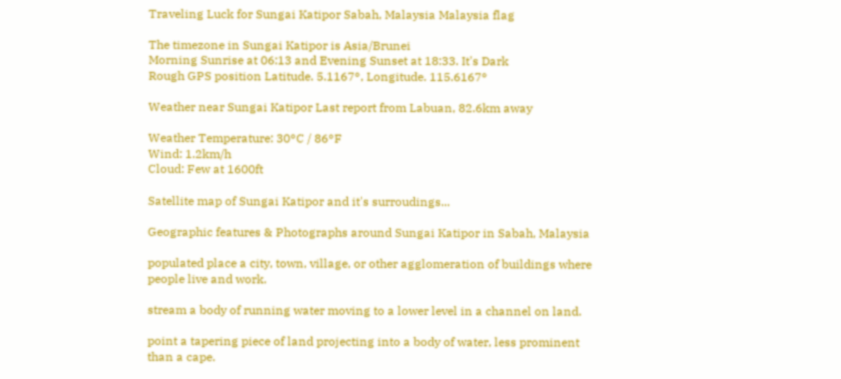Traveling Luck for Sungai Katipor Sabah, Malaysia Malaysia flag

The timezone in Sungai Katipor is Asia/Brunei
Morning Sunrise at 06:13 and Evening Sunset at 18:33. It's Dark
Rough GPS position Latitude. 5.1167°, Longitude. 115.6167°

Weather near Sungai Katipor Last report from Labuan, 82.6km away

Weather Temperature: 30°C / 86°F
Wind: 1.2km/h
Cloud: Few at 1600ft

Satellite map of Sungai Katipor and it's surroudings...

Geographic features & Photographs around Sungai Katipor in Sabah, Malaysia

populated place a city, town, village, or other agglomeration of buildings where people live and work.

stream a body of running water moving to a lower level in a channel on land.

point a tapering piece of land projecting into a body of water, less prominent than a cape.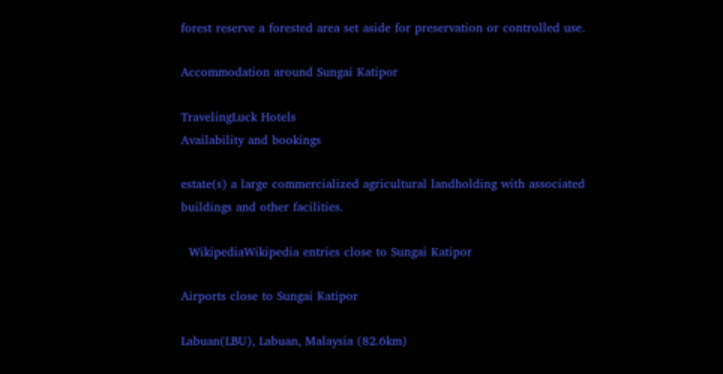forest reserve a forested area set aside for preservation or controlled use.

Accommodation around Sungai Katipor

TravelingLuck Hotels
Availability and bookings

estate(s) a large commercialized agricultural landholding with associated buildings and other facilities.

  WikipediaWikipedia entries close to Sungai Katipor

Airports close to Sungai Katipor

Labuan(LBU), Labuan, Malaysia (82.6km)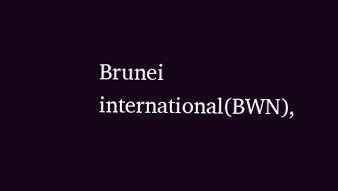Brunei international(BWN),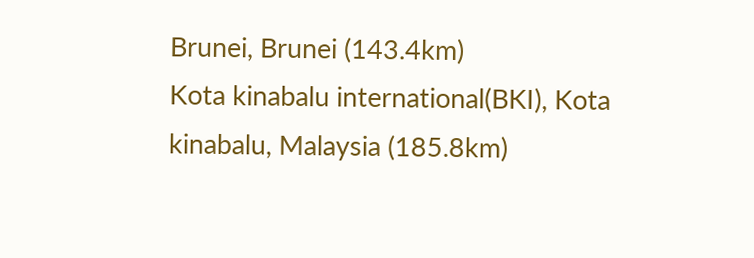Brunei, Brunei (143.4km)
Kota kinabalu international(BKI), Kota kinabalu, Malaysia (185.8km)